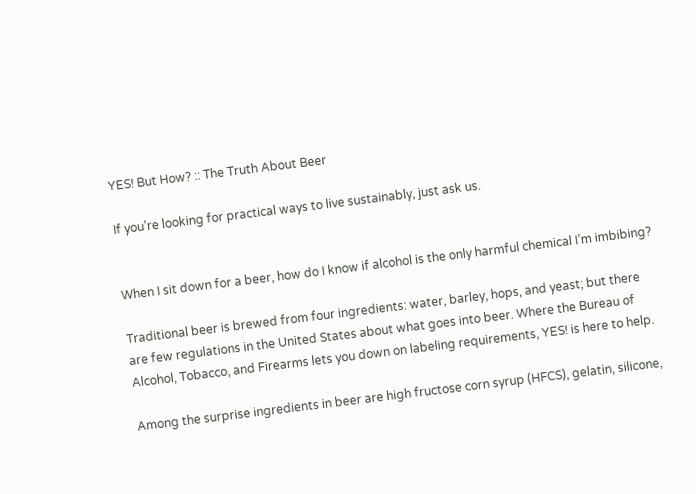YES! But How? :: The Truth About Beer

If you’re looking for practical ways to live sustainably, just ask us.


When I sit down for a beer, how do I know if alcohol is the only harmful chemical I’m imbibing?

Traditional beer is brewed from four ingredients: water, barley, hops, and yeast; but there are few regulations in the United States about what goes into beer. Where the Bureau of Alcohol, Tobacco, and Firearms lets you down on labeling requirements, YES! is here to help.

Among the surprise ingredients in beer are high fructose corn syrup (HFCS), gelatin, silicone,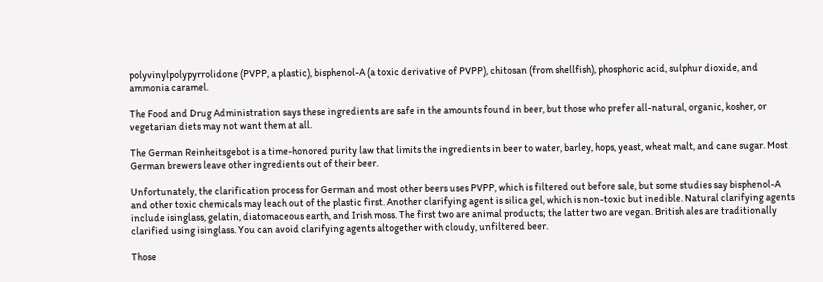polyvinylpolypyrrolidone (PVPP, a plastic), bisphenol-A (a toxic derivative of PVPP), chitosan (from shellfish), phosphoric acid, sulphur dioxide, and ammonia caramel.

The Food and Drug Administration says these ingredients are safe in the amounts found in beer, but those who prefer all-natural, organic, kosher, or vegetarian diets may not want them at all.

The German Reinheitsgebot is a time-honored purity law that limits the ingredients in beer to water, barley, hops, yeast, wheat malt, and cane sugar. Most German brewers leave other ingredients out of their beer.

Unfortunately, the clarification process for German and most other beers uses PVPP, which is filtered out before sale, but some studies say bisphenol-A and other toxic chemicals may leach out of the plastic first. Another clarifying agent is silica gel, which is non-toxic but inedible. Natural clarifying agents include isinglass, gelatin, diatomaceous earth, and Irish moss. The first two are animal products; the latter two are vegan. British ales are traditionally clarified using isinglass. You can avoid clarifying agents altogether with cloudy, unfiltered beer.

Those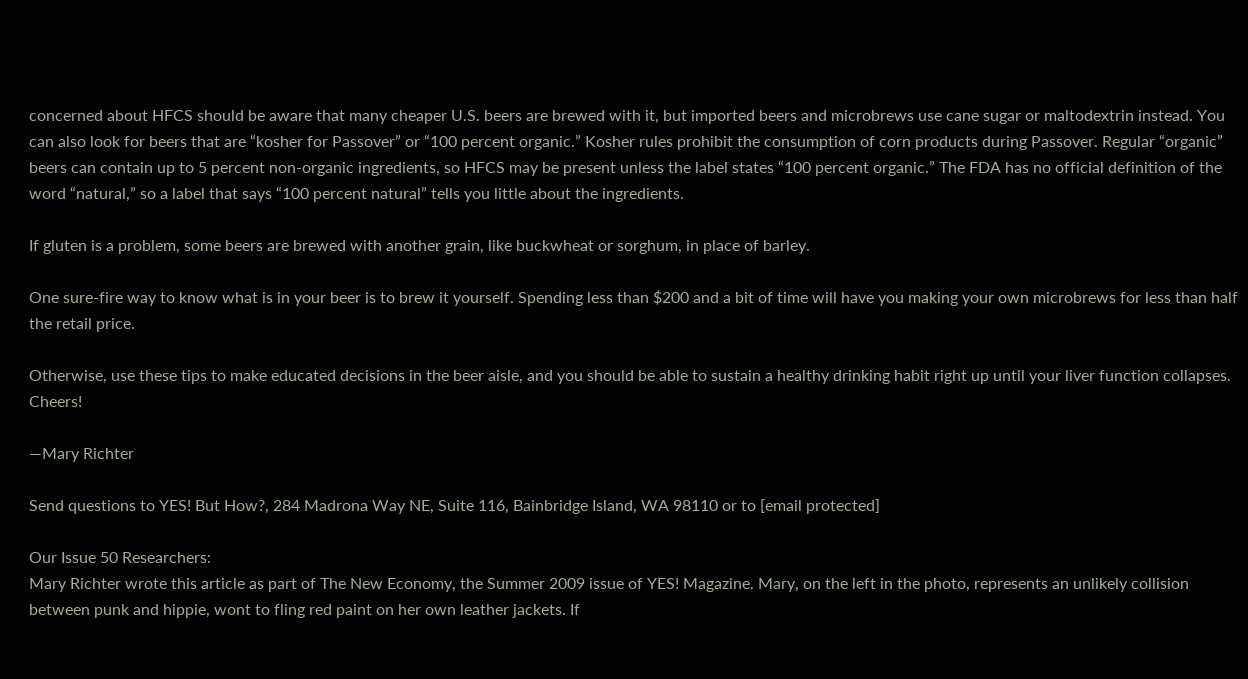concerned about HFCS should be aware that many cheaper U.S. beers are brewed with it, but imported beers and microbrews use cane sugar or maltodextrin instead. You can also look for beers that are “kosher for Passover” or “100 percent organic.” Kosher rules prohibit the consumption of corn products during Passover. Regular “organic” beers can contain up to 5 percent non-organic ingredients, so HFCS may be present unless the label states “100 percent organic.” The FDA has no official definition of the word “natural,” so a label that says “100 percent natural” tells you little about the ingredients.

If gluten is a problem, some beers are brewed with another grain, like buckwheat or sorghum, in place of barley.

One sure-fire way to know what is in your beer is to brew it yourself. Spending less than $200 and a bit of time will have you making your own microbrews for less than half the retail price.

Otherwise, use these tips to make educated decisions in the beer aisle, and you should be able to sustain a healthy drinking habit right up until your liver function collapses. Cheers!

—Mary Richter

Send questions to YES! But How?, 284 Madrona Way NE, Suite 116, Bainbridge Island, WA 98110 or to [email protected]

Our Issue 50 Researchers:
Mary Richter wrote this article as part of The New Economy, the Summer 2009 issue of YES! Magazine. Mary, on the left in the photo, represents an unlikely collision between punk and hippie, wont to fling red paint on her own leather jackets. If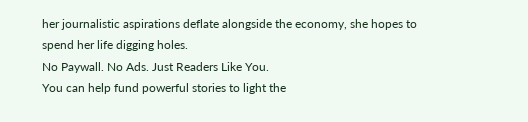her journalistic aspirations deflate alongside the economy, she hopes to spend her life digging holes.
No Paywall. No Ads. Just Readers Like You.
You can help fund powerful stories to light the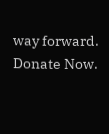way forward.
Donate Now.